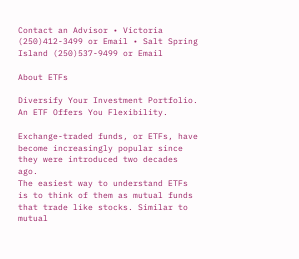Contact an Advisor • Victoria (250)412-3499 or Email • Salt Spring Island (250)537-9499 or Email

About ETFs

Diversify Your Investment Portfolio.
An ETF Offers You Flexibility.

Exchange-traded funds, or ETFs, have become increasingly popular since they were introduced two decades ago.
The easiest way to understand ETFs is to think of them as mutual funds that trade like stocks. Similar to mutual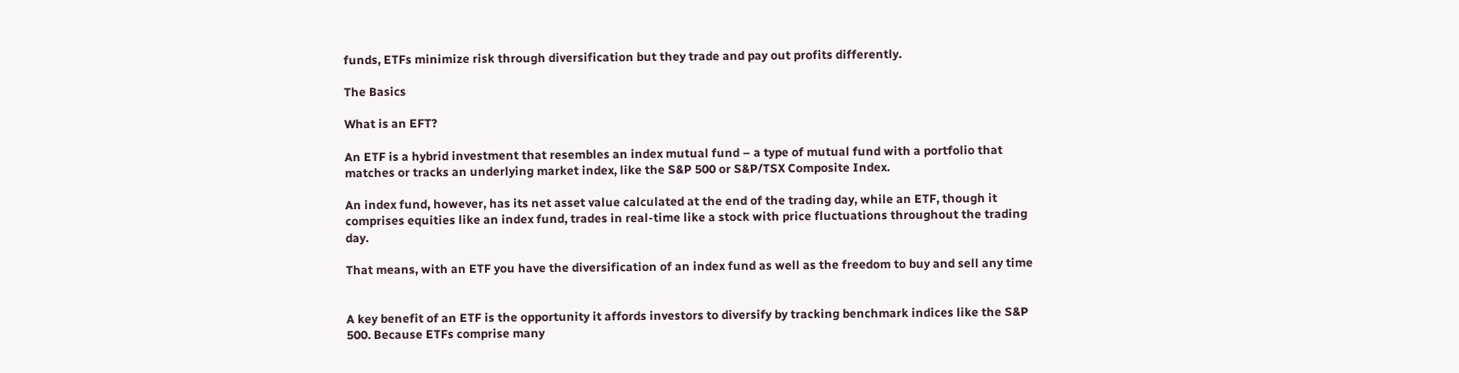funds, ETFs minimize risk through diversification but they trade and pay out profits differently.

The Basics

What is an EFT?

An ETF is a hybrid investment that resembles an index mutual fund – a type of mutual fund with a portfolio that matches or tracks an underlying market index, like the S&P 500 or S&P/TSX Composite Index.

An index fund, however, has its net asset value calculated at the end of the trading day, while an ETF, though it comprises equities like an index fund, trades in real-time like a stock with price fluctuations throughout the trading day.

That means, with an ETF you have the diversification of an index fund as well as the freedom to buy and sell any time


A key benefit of an ETF is the opportunity it affords investors to diversify by tracking benchmark indices like the S&P 500. Because ETFs comprise many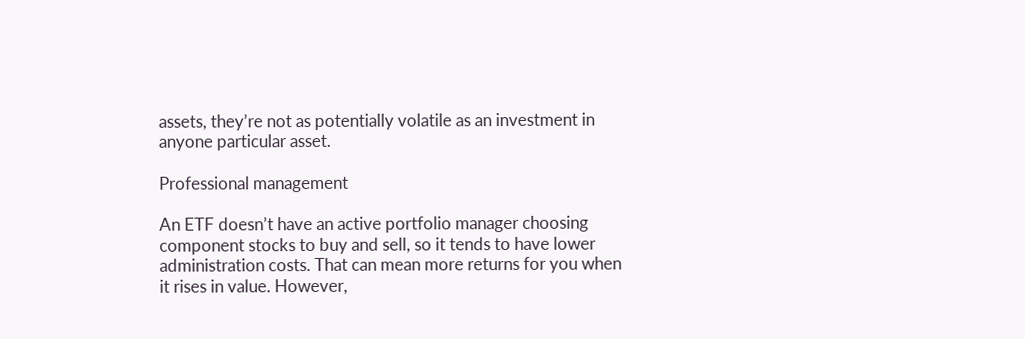assets, they’re not as potentially volatile as an investment in anyone particular asset.

Professional management

An ETF doesn’t have an active portfolio manager choosing component stocks to buy and sell, so it tends to have lower administration costs. That can mean more returns for you when it rises in value. However,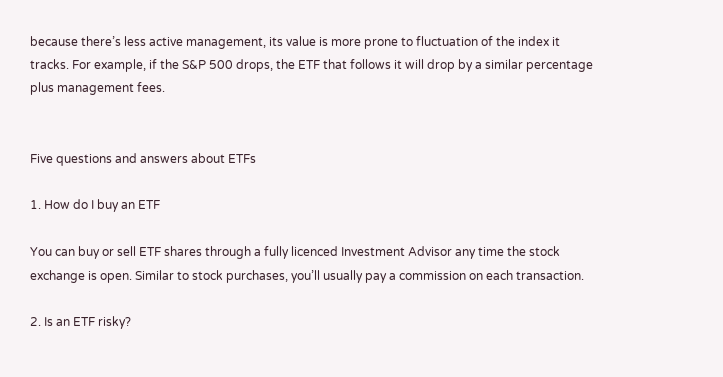because there’s less active management, its value is more prone to fluctuation of the index it tracks. For example, if the S&P 500 drops, the ETF that follows it will drop by a similar percentage plus management fees.


Five questions and answers about ETFs

1. How do I buy an ETF

You can buy or sell ETF shares through a fully licenced Investment Advisor any time the stock exchange is open. Similar to stock purchases, you’ll usually pay a commission on each transaction.

2. Is an ETF risky?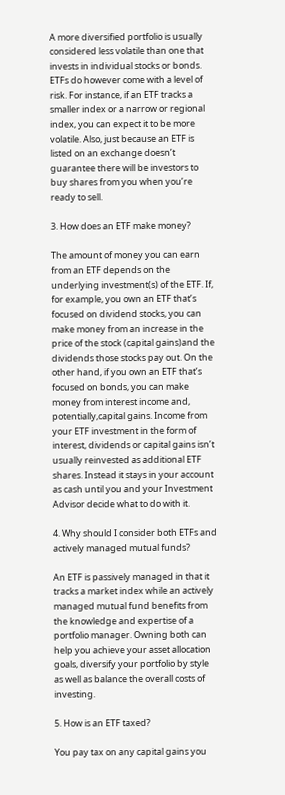A more diversified portfolio is usually considered less volatile than one that invests in individual stocks or bonds. ETFs do however come with a level of risk. For instance, if an ETF tracks a smaller index or a narrow or regional index, you can expect it to be more volatile. Also, just because an ETF is listed on an exchange doesn’t guarantee there will be investors to buy shares from you when you’re ready to sell.

3. How does an ETF make money?

The amount of money you can earn from an ETF depends on the underlying investment(s) of the ETF. If, for example, you own an ETF that’s focused on dividend stocks, you can make money from an increase in the price of the stock (capital gains)and the dividends those stocks pay out. On the other hand, if you own an ETF that’s focused on bonds, you can make money from interest income and, potentially,capital gains. Income from your ETF investment in the form of interest, dividends or capital gains isn’t usually reinvested as additional ETF shares. Instead it stays in your account as cash until you and your Investment Advisor decide what to do with it.

4. Why should I consider both ETFs and actively managed mutual funds?

An ETF is passively managed in that it tracks a market index while an actively managed mutual fund benefits from the knowledge and expertise of a portfolio manager. Owning both can help you achieve your asset allocation goals, diversify your portfolio by style as well as balance the overall costs of investing.

5. How is an ETF taxed?

You pay tax on any capital gains you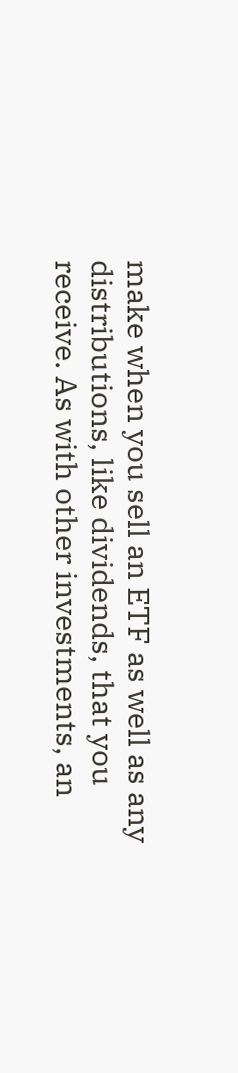make when you sell an ETF as well as any distributions, like dividends, that you receive. As with other investments, an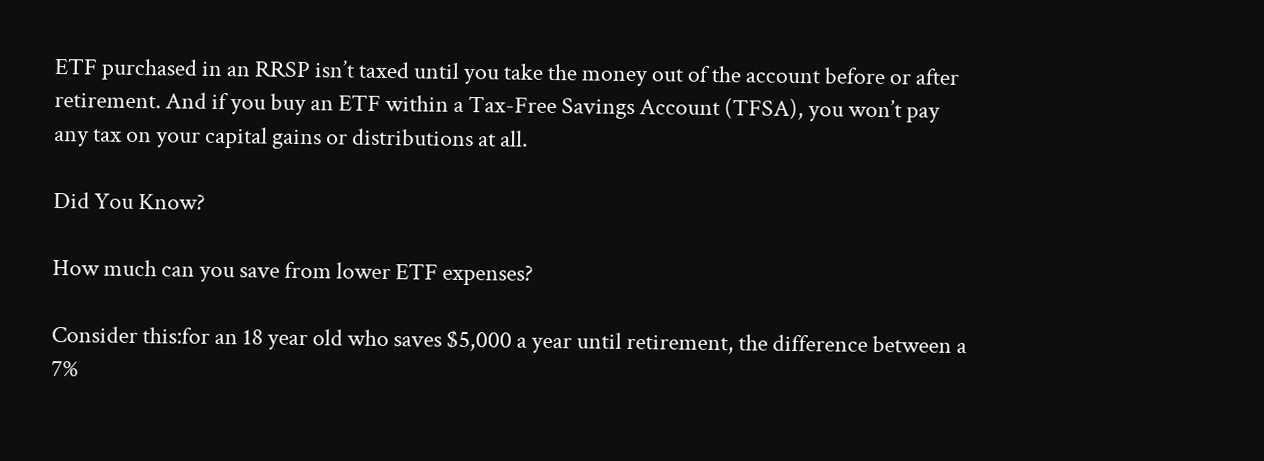ETF purchased in an RRSP isn’t taxed until you take the money out of the account before or after retirement. And if you buy an ETF within a Tax-Free Savings Account (TFSA), you won’t pay any tax on your capital gains or distributions at all.

Did You Know?

How much can you save from lower ETF expenses?

Consider this:for an 18 year old who saves $5,000 a year until retirement, the difference between a 7%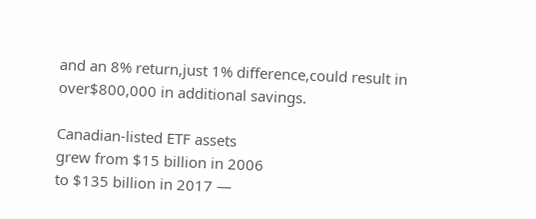and an 8% return,just 1% difference,could result in over$800,000 in additional savings.

Canadian-listed ETF assets
grew from $15 billion in 2006
to $135 billion in 2017 —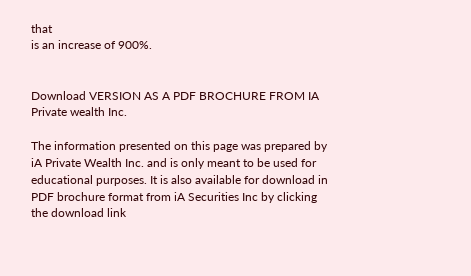that
is an increase of 900%.


Download VERSION AS A PDF BROCHURE FROM IA Private wealth Inc.

The information presented on this page was prepared by iA Private Wealth Inc. and is only meant to be used for educational purposes. It is also available for download in PDF brochure format from iA Securities Inc by clicking the download link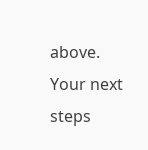above.
Your next steps